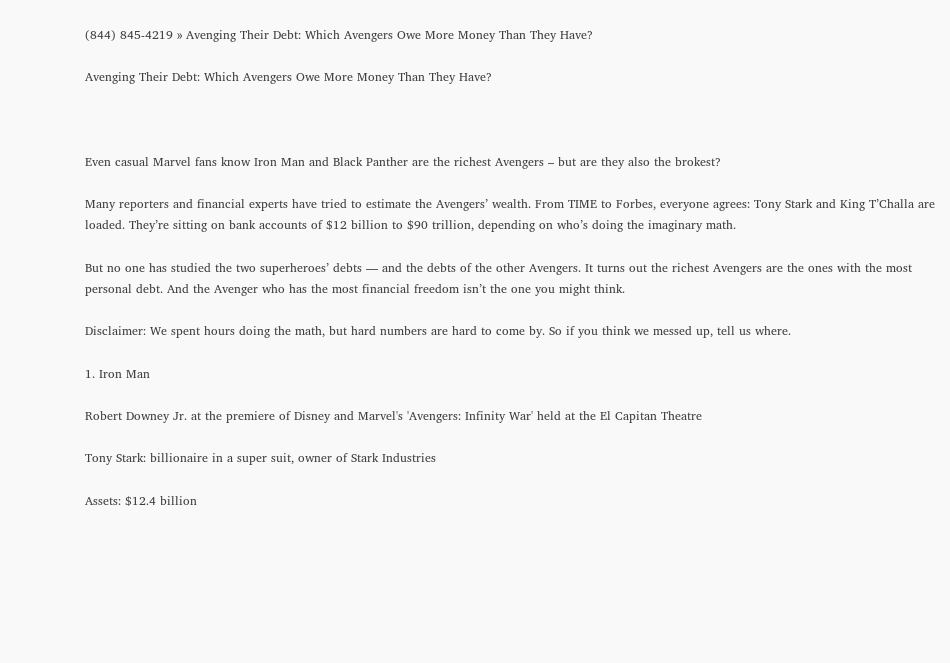(844) 845-4219 » Avenging Their Debt: Which Avengers Owe More Money Than They Have?

Avenging Their Debt: Which Avengers Owe More Money Than They Have?



Even casual Marvel fans know Iron Man and Black Panther are the richest Avengers – but are they also the brokest?

Many reporters and financial experts have tried to estimate the Avengers’ wealth. From TIME to Forbes, everyone agrees: Tony Stark and King T’Challa are loaded. They’re sitting on bank accounts of $12 billion to $90 trillion, depending on who’s doing the imaginary math.

But no one has studied the two superheroes’ debts — and the debts of the other Avengers. It turns out the richest Avengers are the ones with the most personal debt. And the Avenger who has the most financial freedom isn’t the one you might think.

Disclaimer: We spent hours doing the math, but hard numbers are hard to come by. So if you think we messed up, tell us where.

1. Iron Man

Robert Downey Jr. at the premiere of Disney and Marvel's 'Avengers: Infinity War' held at the El Capitan Theatre

Tony Stark: billionaire in a super suit, owner of Stark Industries

Assets: $12.4 billion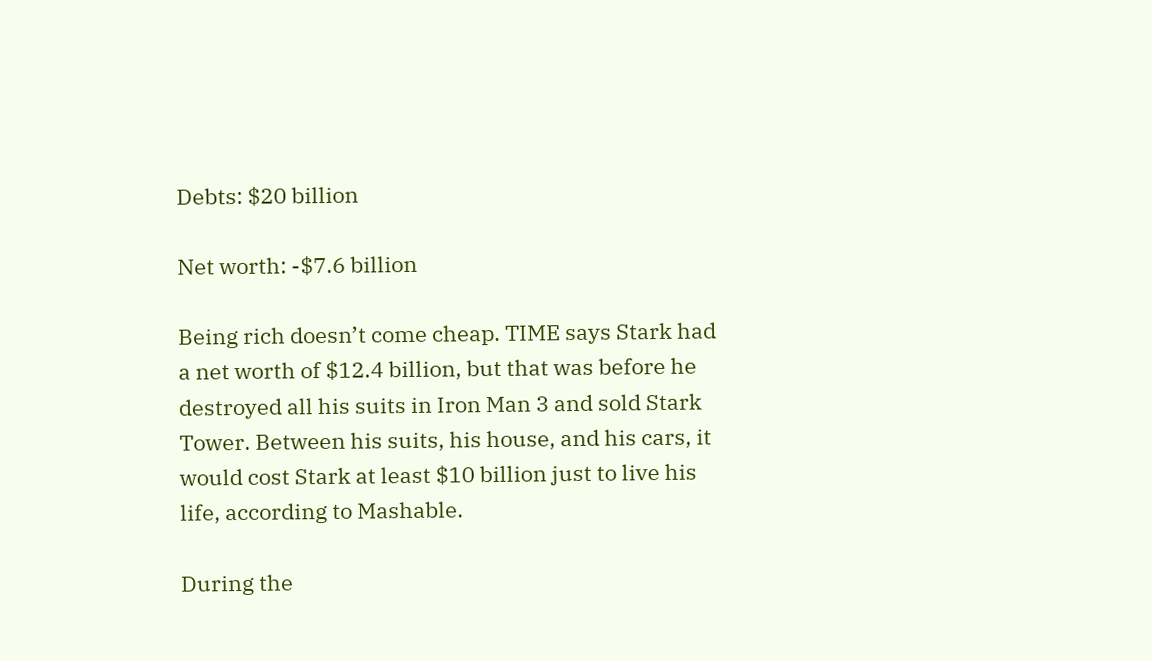Debts: $20 billion

Net worth: -$7.6 billion

Being rich doesn’t come cheap. TIME says Stark had a net worth of $12.4 billion, but that was before he destroyed all his suits in Iron Man 3 and sold Stark Tower. Between his suits, his house, and his cars, it would cost Stark at least $10 billion just to live his life, according to Mashable.

During the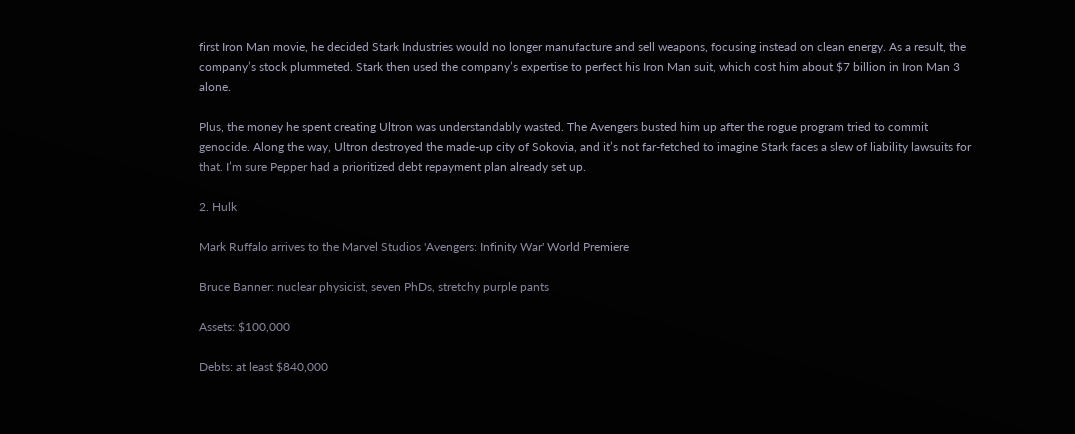first Iron Man movie, he decided Stark Industries would no longer manufacture and sell weapons, focusing instead on clean energy. As a result, the company’s stock plummeted. Stark then used the company’s expertise to perfect his Iron Man suit, which cost him about $7 billion in Iron Man 3 alone.

Plus, the money he spent creating Ultron was understandably wasted. The Avengers busted him up after the rogue program tried to commit genocide. Along the way, Ultron destroyed the made-up city of Sokovia, and it’s not far-fetched to imagine Stark faces a slew of liability lawsuits for that. I’m sure Pepper had a prioritized debt repayment plan already set up.

2. Hulk

Mark Ruffalo arrives to the Marvel Studios 'Avengers: Infinity War' World Premiere

Bruce Banner: nuclear physicist, seven PhDs, stretchy purple pants

Assets: $100,000

Debts: at least $840,000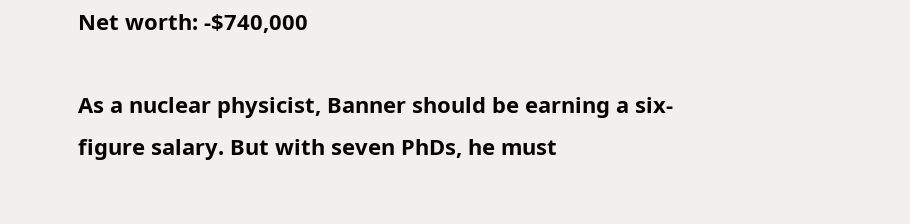Net worth: -$740,000

As a nuclear physicist, Banner should be earning a six-figure salary. But with seven PhDs, he must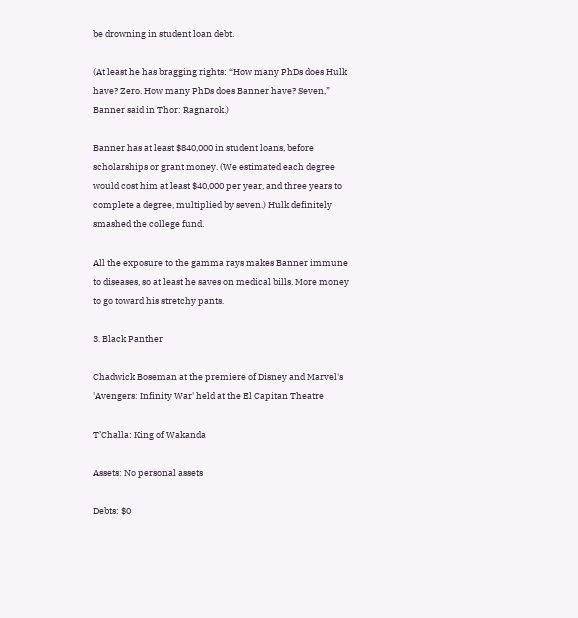be drowning in student loan debt.

(At least he has bragging rights: “How many PhDs does Hulk have? Zero. How many PhDs does Banner have? Seven,” Banner said in Thor: Ragnarok.)

Banner has at least $840,000 in student loans, before scholarships or grant money. (We estimated each degree would cost him at least $40,000 per year, and three years to complete a degree, multiplied by seven.) Hulk definitely smashed the college fund.

All the exposure to the gamma rays makes Banner immune to diseases, so at least he saves on medical bills. More money to go toward his stretchy pants.

3. Black Panther

Chadwick Boseman at the premiere of Disney and Marvel's 'Avengers: Infinity War' held at the El Capitan Theatre

T’Challa: King of Wakanda

Assets: No personal assets

Debts: $0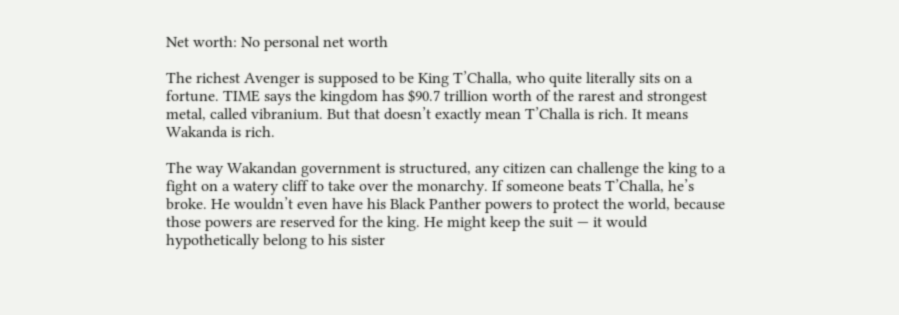Net worth: No personal net worth

The richest Avenger is supposed to be King T’Challa, who quite literally sits on a fortune. TIME says the kingdom has $90.7 trillion worth of the rarest and strongest metal, called vibranium. But that doesn’t exactly mean T’Challa is rich. It means Wakanda is rich.

The way Wakandan government is structured, any citizen can challenge the king to a fight on a watery cliff to take over the monarchy. If someone beats T’Challa, he’s broke. He wouldn’t even have his Black Panther powers to protect the world, because those powers are reserved for the king. He might keep the suit — it would hypothetically belong to his sister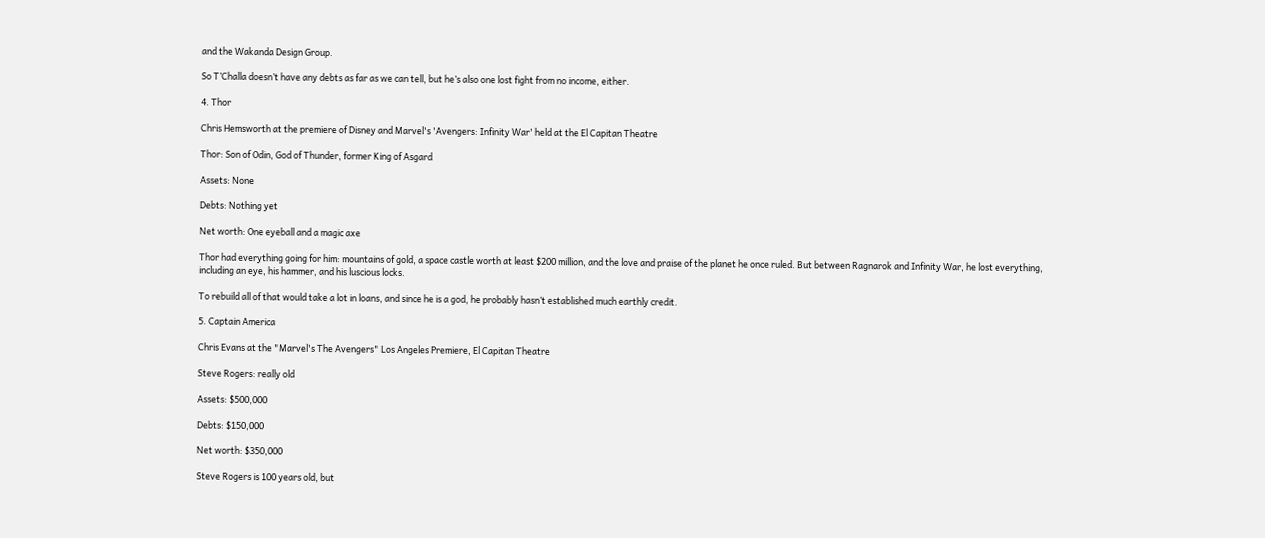and the Wakanda Design Group.

So T’Challa doesn’t have any debts as far as we can tell, but he’s also one lost fight from no income, either.

4. Thor

Chris Hemsworth at the premiere of Disney and Marvel's 'Avengers: Infinity War' held at the El Capitan Theatre

Thor: Son of Odin, God of Thunder, former King of Asgard

Assets: None

Debts: Nothing yet

Net worth: One eyeball and a magic axe

Thor had everything going for him: mountains of gold, a space castle worth at least $200 million, and the love and praise of the planet he once ruled. But between Ragnarok and Infinity War, he lost everything, including an eye, his hammer, and his luscious locks.

To rebuild all of that would take a lot in loans, and since he is a god, he probably hasn’t established much earthly credit.

5. Captain America

Chris Evans at the "Marvel's The Avengers" Los Angeles Premiere, El Capitan Theatre

Steve Rogers: really old

Assets: $500,000

Debts: $150,000

Net worth: $350,000

Steve Rogers is 100 years old, but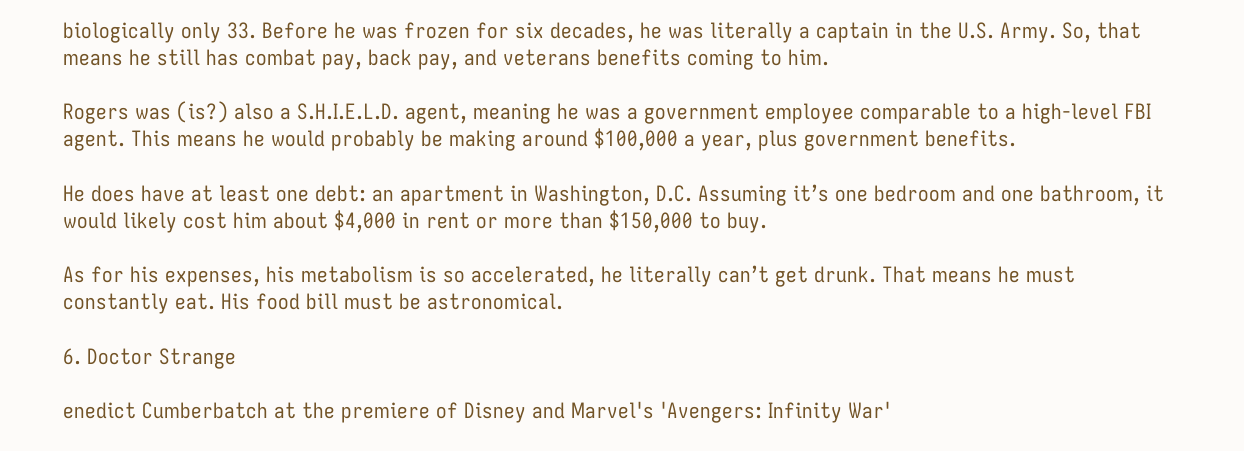biologically only 33. Before he was frozen for six decades, he was literally a captain in the U.S. Army. So, that means he still has combat pay, back pay, and veterans benefits coming to him.

Rogers was (is?) also a S.H.I.E.L.D. agent, meaning he was a government employee comparable to a high-level FBI agent. This means he would probably be making around $100,000 a year, plus government benefits.

He does have at least one debt: an apartment in Washington, D.C. Assuming it’s one bedroom and one bathroom, it would likely cost him about $4,000 in rent or more than $150,000 to buy.

As for his expenses, his metabolism is so accelerated, he literally can’t get drunk. That means he must constantly eat. His food bill must be astronomical.

6. Doctor Strange

enedict Cumberbatch at the premiere of Disney and Marvel's 'Avengers: Infinity War'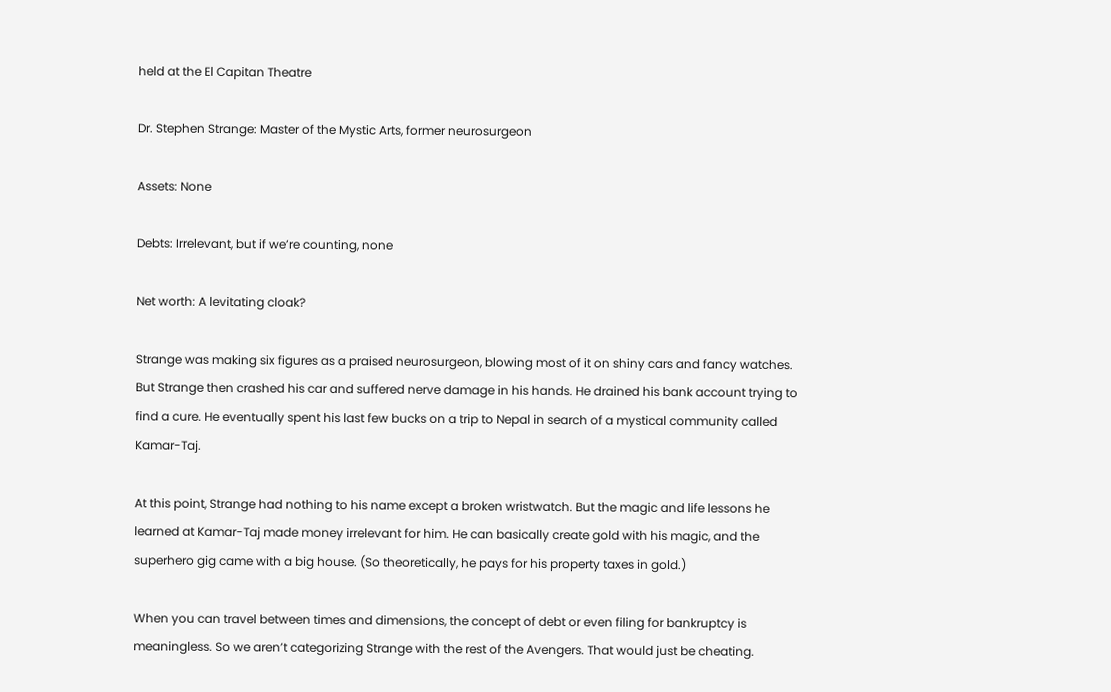held at the El Capitan Theatre

Dr. Stephen Strange: Master of the Mystic Arts, former neurosurgeon

Assets: None

Debts: Irrelevant, but if we’re counting, none

Net worth: A levitating cloak?

Strange was making six figures as a praised neurosurgeon, blowing most of it on shiny cars and fancy watches. But Strange then crashed his car and suffered nerve damage in his hands. He drained his bank account trying to find a cure. He eventually spent his last few bucks on a trip to Nepal in search of a mystical community called Kamar-Taj.

At this point, Strange had nothing to his name except a broken wristwatch. But the magic and life lessons he learned at Kamar-Taj made money irrelevant for him. He can basically create gold with his magic, and the superhero gig came with a big house. (So theoretically, he pays for his property taxes in gold.)

When you can travel between times and dimensions, the concept of debt or even filing for bankruptcy is meaningless. So we aren’t categorizing Strange with the rest of the Avengers. That would just be cheating.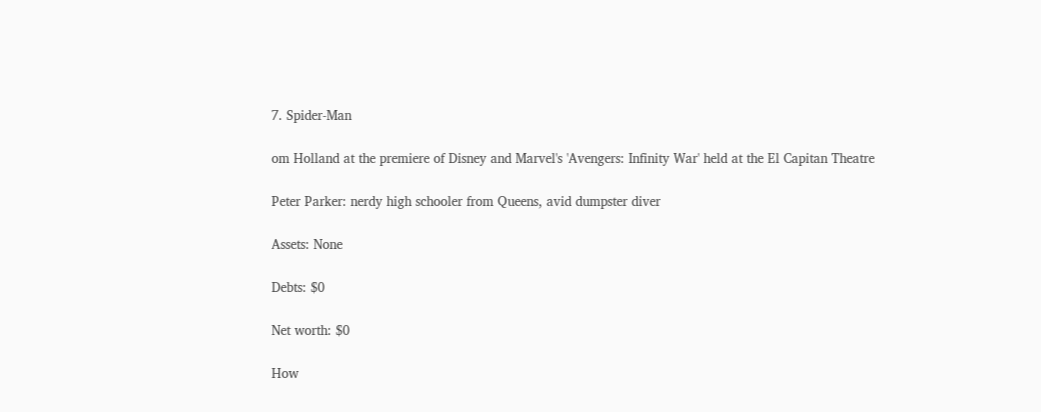7. Spider-Man

om Holland at the premiere of Disney and Marvel's 'Avengers: Infinity War' held at the El Capitan Theatre

Peter Parker: nerdy high schooler from Queens, avid dumpster diver

Assets: None

Debts: $0

Net worth: $0

How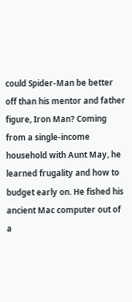could Spider-Man be better off than his mentor and father figure, Iron Man? Coming from a single-income household with Aunt May, he learned frugality and how to budget early on. He fished his ancient Mac computer out of a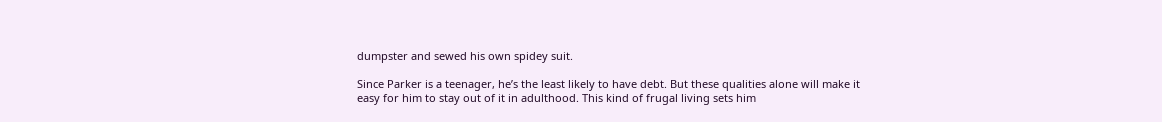dumpster and sewed his own spidey suit.

Since Parker is a teenager, he’s the least likely to have debt. But these qualities alone will make it easy for him to stay out of it in adulthood. This kind of frugal living sets him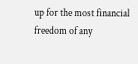up for the most financial freedom of any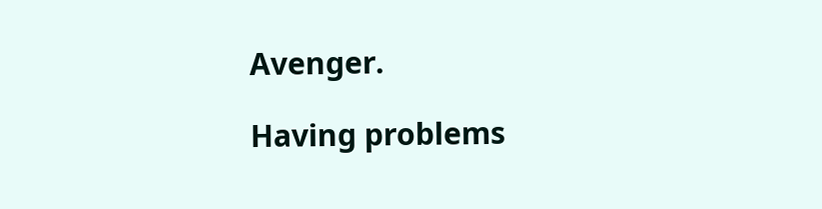Avenger.

Having problems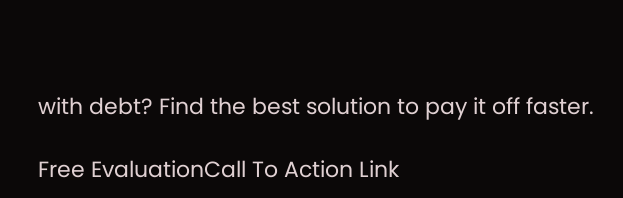with debt? Find the best solution to pay it off faster.

Free EvaluationCall To Action Link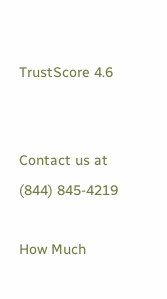TrustScore 4.6


Contact us at (844) 845-4219

How Much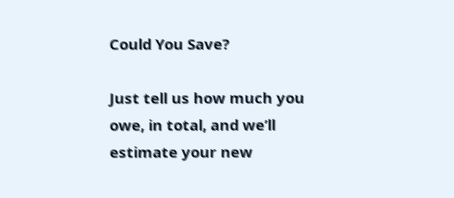Could You Save?

Just tell us how much you owe, in total, and we’ll estimate your new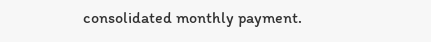consolidated monthly payment.